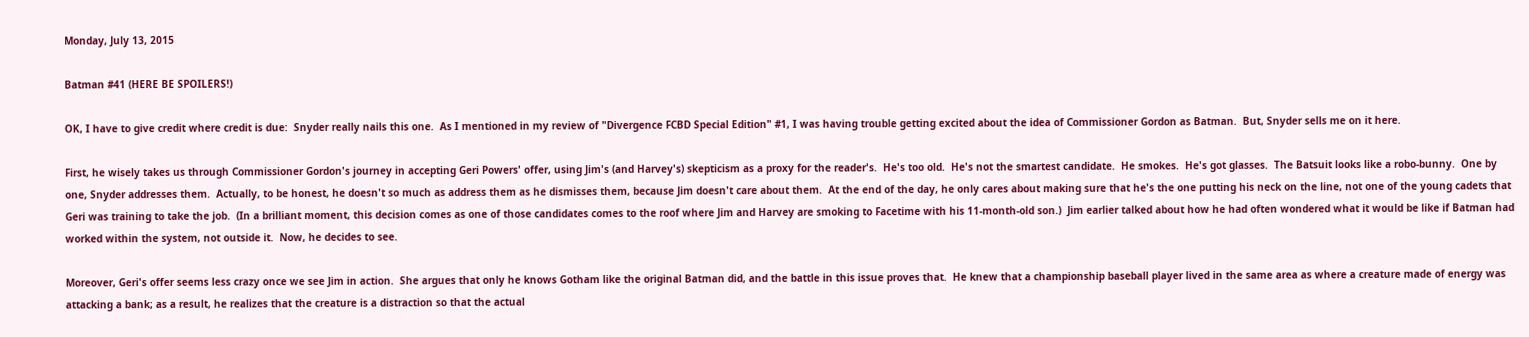Monday, July 13, 2015

Batman #41 (HERE BE SPOILERS!)

OK, I have to give credit where credit is due:  Snyder really nails this one.  As I mentioned in my review of "Divergence FCBD Special Edition" #1, I was having trouble getting excited about the idea of Commissioner Gordon as Batman.  But, Snyder sells me on it here.

First, he wisely takes us through Commissioner Gordon's journey in accepting Geri Powers' offer, using Jim's (and Harvey's) skepticism as a proxy for the reader's.  He's too old.  He's not the smartest candidate.  He smokes.  He's got glasses.  The Batsuit looks like a robo-bunny.  One by one, Snyder addresses them.  Actually, to be honest, he doesn't so much as address them as he dismisses them, because Jim doesn't care about them.  At the end of the day, he only cares about making sure that he's the one putting his neck on the line, not one of the young cadets that Geri was training to take the job.  (In a brilliant moment, this decision comes as one of those candidates comes to the roof where Jim and Harvey are smoking to Facetime with his 11-month-old son.)  Jim earlier talked about how he had often wondered what it would be like if Batman had worked within the system, not outside it.  Now, he decides to see.

Moreover, Geri's offer seems less crazy once we see Jim in action.  She argues that only he knows Gotham like the original Batman did, and the battle in this issue proves that.  He knew that a championship baseball player lived in the same area as where a creature made of energy was attacking a bank; as a result, he realizes that the creature is a distraction so that the actual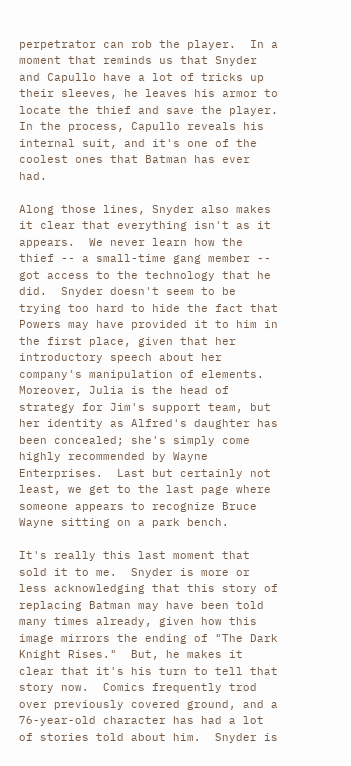perpetrator can rob the player.  In a moment that reminds us that Snyder and Capullo have a lot of tricks up their sleeves, he leaves his armor to locate the thief and save the player.  In the process, Capullo reveals his internal suit, and it's one of the coolest ones that Batman has ever had.

Along those lines, Snyder also makes it clear that everything isn't as it appears.  We never learn how the thief -- a small-time gang member -- got access to the technology that he did.  Snyder doesn't seem to be trying too hard to hide the fact that Powers may have provided it to him in the first place, given that her introductory speech about her company's manipulation of elements.  Moreover, Julia is the head of strategy for Jim's support team, but her identity as Alfred's daughter has been concealed; she's simply come highly recommended by Wayne Enterprises.  Last but certainly not least, we get to the last page where someone appears to recognize Bruce Wayne sitting on a park bench.

It's really this last moment that sold it to me.  Snyder is more or less acknowledging that this story of replacing Batman may have been told many times already, given how this image mirrors the ending of "The Dark Knight Rises."  But, he makes it clear that it's his turn to tell that story now.  Comics frequently trod over previously covered ground, and a 76-year-old character has had a lot of stories told about him.  Snyder is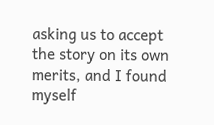asking us to accept the story on its own merits, and I found myself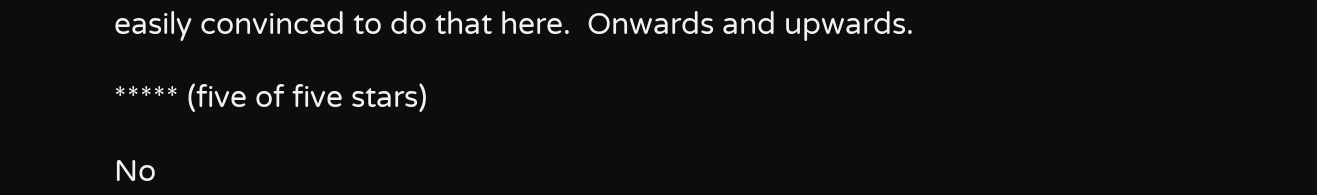easily convinced to do that here.  Onwards and upwards.

***** (five of five stars)

No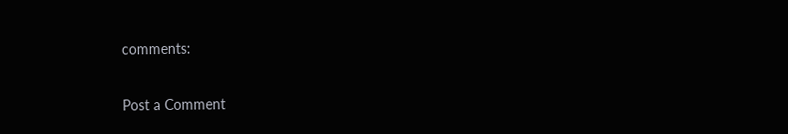comments:

Post a Comment